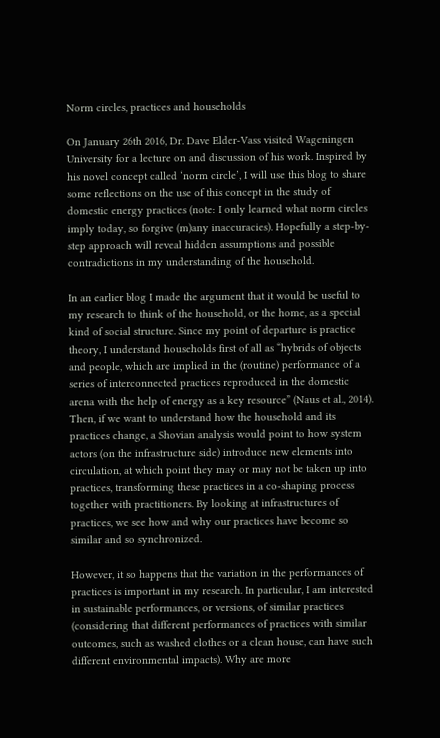Norm circles, practices and households

On January 26th 2016, Dr. Dave Elder-Vass visited Wageningen University for a lecture on and discussion of his work. Inspired by his novel concept called ‘norm circle’, I will use this blog to share some reflections on the use of this concept in the study of domestic energy practices (note: I only learned what norm circles imply today, so forgive (m)any inaccuracies). Hopefully a step-by-step approach will reveal hidden assumptions and possible contradictions in my understanding of the household.

In an earlier blog I made the argument that it would be useful to my research to think of the household, or the home, as a special kind of social structure. Since my point of departure is practice theory, I understand households first of all as “hybrids of objects and people, which are implied in the (routine) performance of a series of interconnected practices reproduced in the domestic arena with the help of energy as a key resource” (Naus et al., 2014). Then, if we want to understand how the household and its practices change, a Shovian analysis would point to how system actors (on the infrastructure side) introduce new elements into circulation, at which point they may or may not be taken up into practices, transforming these practices in a co-shaping process together with practitioners. By looking at infrastructures of practices, we see how and why our practices have become so similar and so synchronized.

However, it so happens that the variation in the performances of practices is important in my research. In particular, I am interested in sustainable performances, or versions, of similar practices (considering that different performances of practices with similar outcomes, such as washed clothes or a clean house, can have such different environmental impacts). Why are more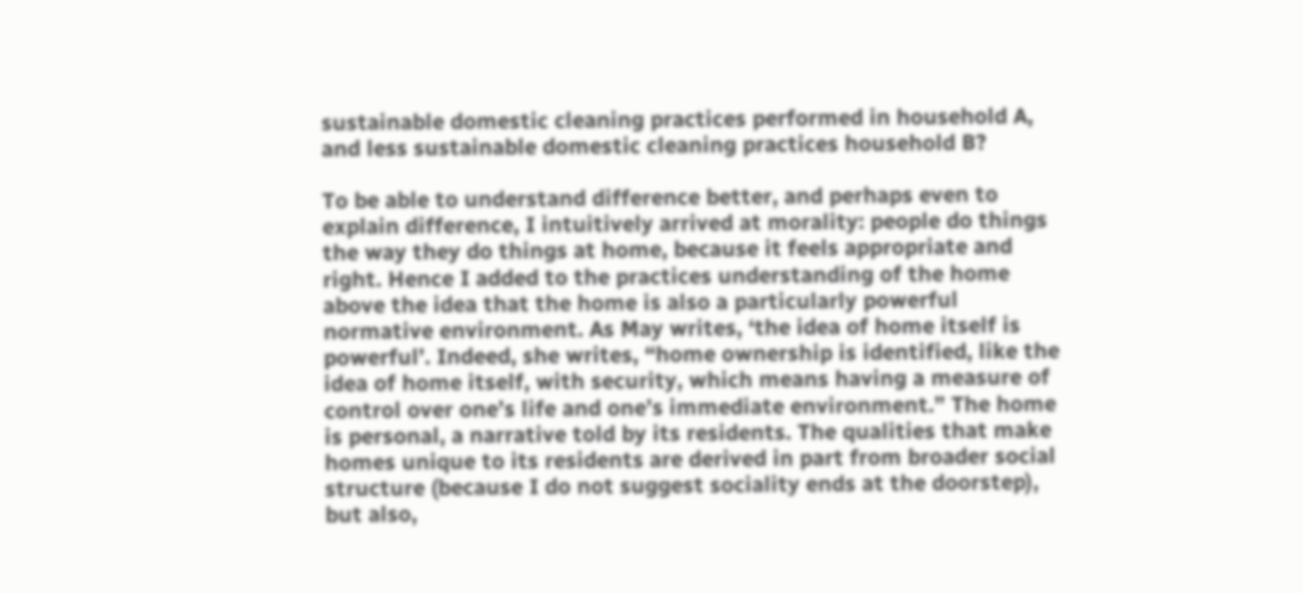sustainable domestic cleaning practices performed in household A, and less sustainable domestic cleaning practices household B?

To be able to understand difference better, and perhaps even to explain difference, I intuitively arrived at morality: people do things the way they do things at home, because it feels appropriate and right. Hence I added to the practices understanding of the home above the idea that the home is also a particularly powerful normative environment. As May writes, ‘the idea of home itself is powerful’. Indeed, she writes, “home ownership is identified, like the idea of home itself, with security, which means having a measure of control over one’s life and one’s immediate environment.” The home is personal, a narrative told by its residents. The qualities that make homes unique to its residents are derived in part from broader social structure (because I do not suggest sociality ends at the doorstep), but also,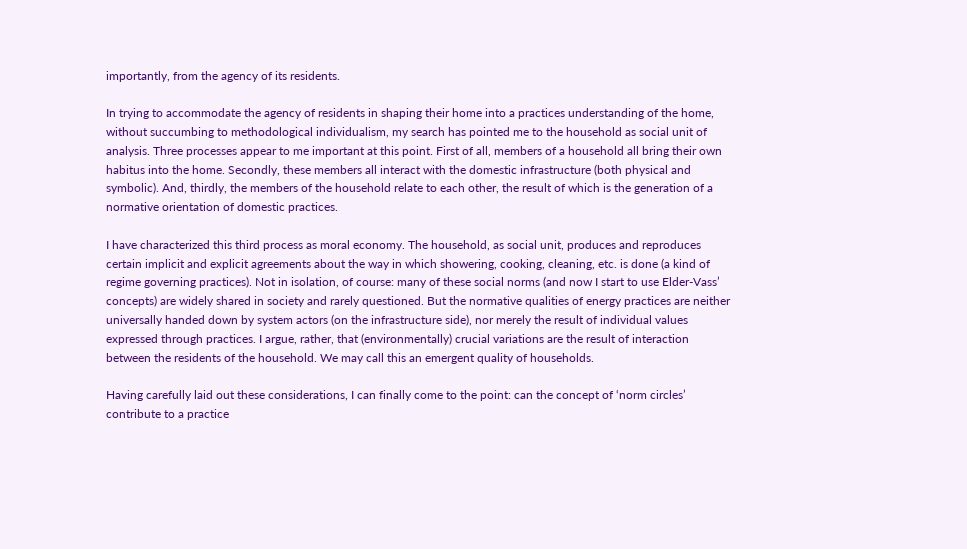importantly, from the agency of its residents.

In trying to accommodate the agency of residents in shaping their home into a practices understanding of the home, without succumbing to methodological individualism, my search has pointed me to the household as social unit of analysis. Three processes appear to me important at this point. First of all, members of a household all bring their own habitus into the home. Secondly, these members all interact with the domestic infrastructure (both physical and symbolic). And, thirdly, the members of the household relate to each other, the result of which is the generation of a normative orientation of domestic practices.

I have characterized this third process as moral economy. The household, as social unit, produces and reproduces certain implicit and explicit agreements about the way in which showering, cooking, cleaning, etc. is done (a kind of regime governing practices). Not in isolation, of course: many of these social norms (and now I start to use Elder-Vass’ concepts) are widely shared in society and rarely questioned. But the normative qualities of energy practices are neither universally handed down by system actors (on the infrastructure side), nor merely the result of individual values expressed through practices. I argue, rather, that (environmentally) crucial variations are the result of interaction between the residents of the household. We may call this an emergent quality of households.

Having carefully laid out these considerations, I can finally come to the point: can the concept of ‘norm circles’ contribute to a practice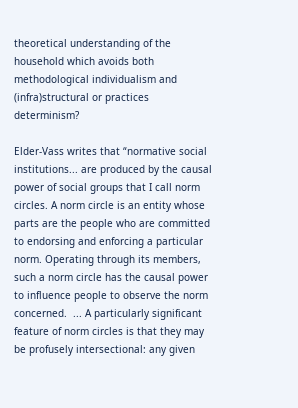theoretical understanding of the household which avoids both methodological individualism and (infra)structural or practices determinism?

Elder-Vass writes that “normative social institutions... are produced by the causal power of social groups that I call norm circles. A norm circle is an entity whose parts are the people who are committed to endorsing and enforcing a particular norm. Operating through its members, such a norm circle has the causal power to influence people to observe the norm concerned.  ... A particularly significant feature of norm circles is that they may be profusely intersectional: any given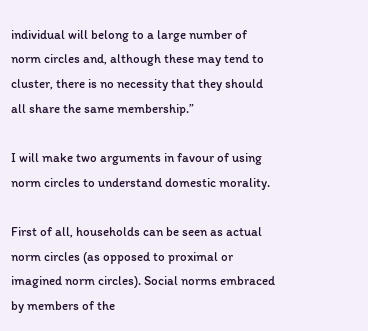individual will belong to a large number of norm circles and, although these may tend to cluster, there is no necessity that they should all share the same membership.”

I will make two arguments in favour of using norm circles to understand domestic morality.

First of all, households can be seen as actual norm circles (as opposed to proximal or imagined norm circles). Social norms embraced by members of the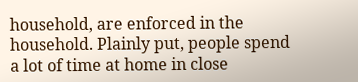household, are enforced in the household. Plainly put, people spend a lot of time at home in close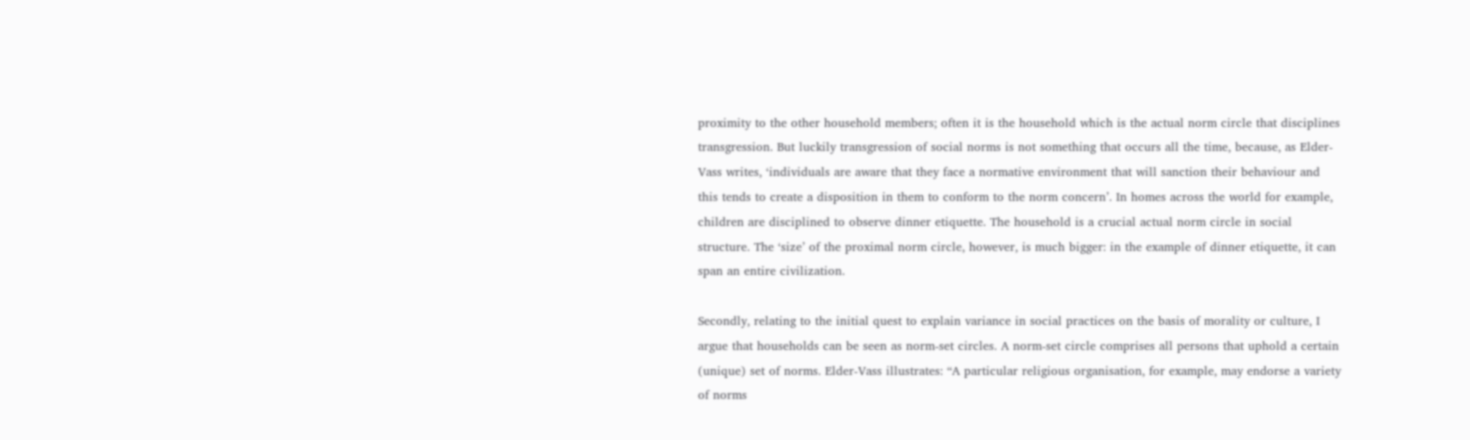proximity to the other household members; often it is the household which is the actual norm circle that disciplines transgression. But luckily transgression of social norms is not something that occurs all the time, because, as Elder-Vass writes, ‘individuals are aware that they face a normative environment that will sanction their behaviour and this tends to create a disposition in them to conform to the norm concern’. In homes across the world for example, children are disciplined to observe dinner etiquette. The household is a crucial actual norm circle in social structure. The ‘size’ of the proximal norm circle, however, is much bigger: in the example of dinner etiquette, it can span an entire civilization.

Secondly, relating to the initial quest to explain variance in social practices on the basis of morality or culture, I argue that households can be seen as norm-set circles. A norm-set circle comprises all persons that uphold a certain (unique) set of norms. Elder-Vass illustrates: “A particular religious organisation, for example, may endorse a variety of norms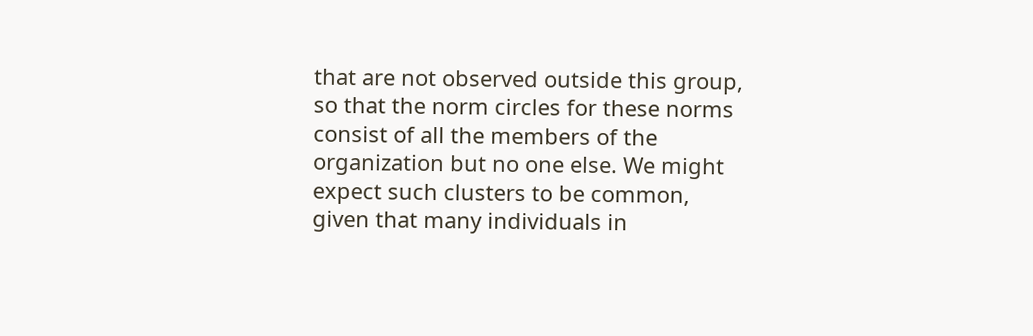that are not observed outside this group, so that the norm circles for these norms consist of all the members of the organization but no one else. We might expect such clusters to be common, given that many individuals in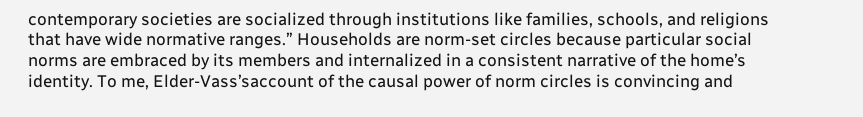contemporary societies are socialized through institutions like families, schools, and religions that have wide normative ranges.” Households are norm-set circles because particular social norms are embraced by its members and internalized in a consistent narrative of the home’s identity. To me, Elder-Vass’saccount of the causal power of norm circles is convincing and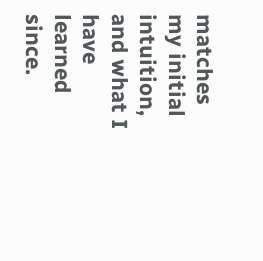matches my initial intuition, and what I have learned since.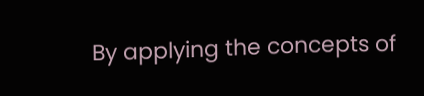By applying the concepts of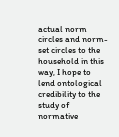actual norm circles and norm-set circles to the household in this way, I hope to lend ontological credibility to the study of normative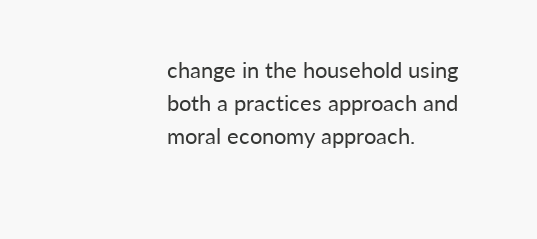change in the household using both a practices approach and moral economy approach.